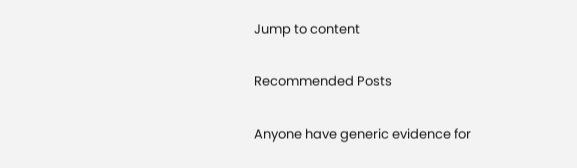Jump to content

Recommended Posts

Anyone have generic evidence for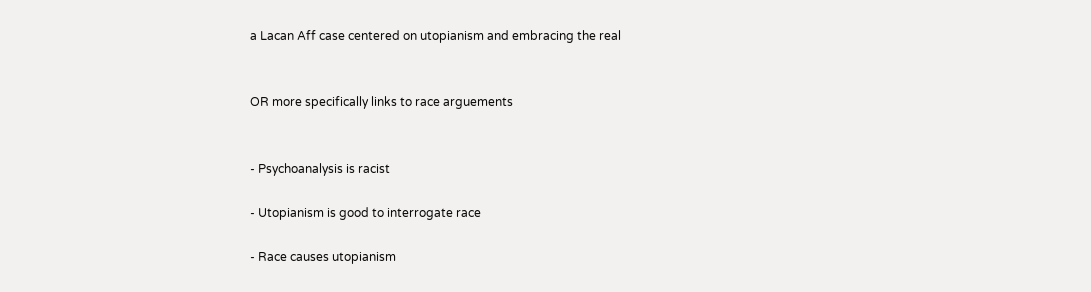a Lacan Aff case centered on utopianism and embracing the real


OR more specifically links to race arguements


- Psychoanalysis is racist

- Utopianism is good to interrogate race

- Race causes utopianism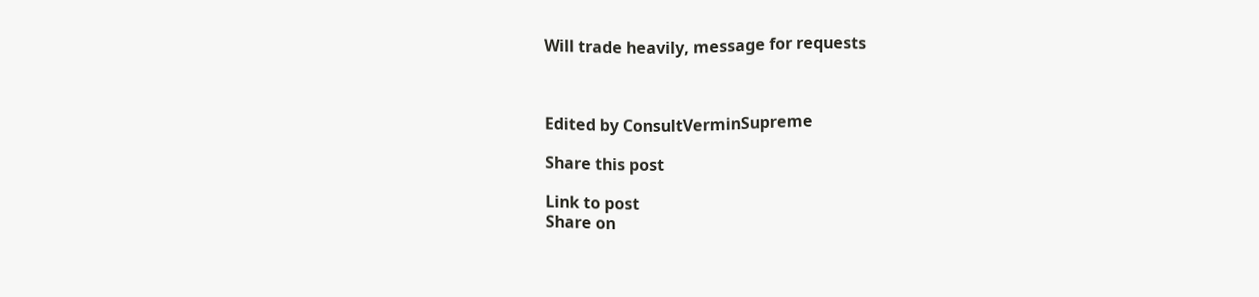Will trade heavily, message for requests



Edited by ConsultVerminSupreme

Share this post

Link to post
Share on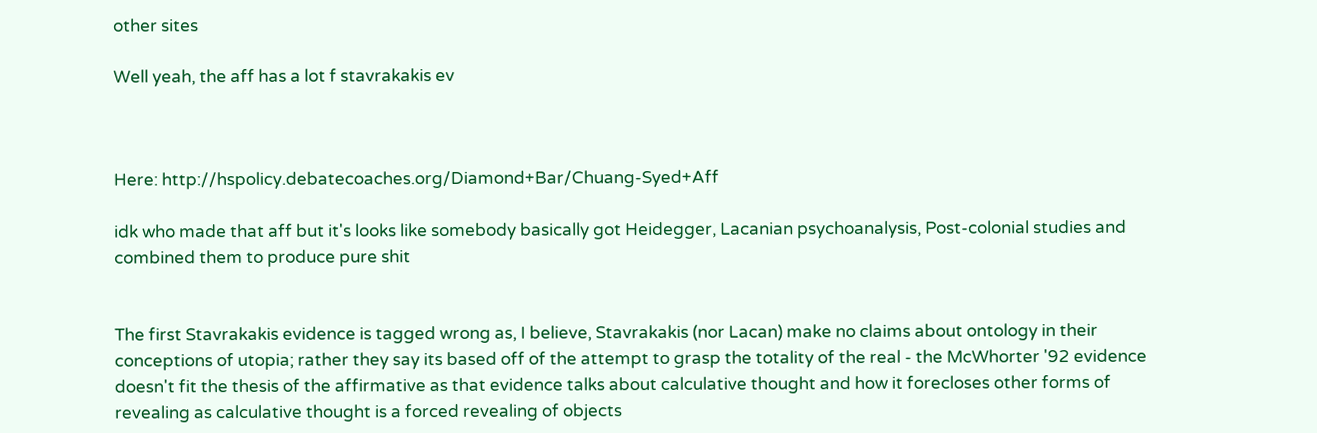other sites

Well yeah, the aff has a lot f stavrakakis ev



Here: http://hspolicy.debatecoaches.org/Diamond+Bar/Chuang-Syed+Aff

idk who made that aff but it's looks like somebody basically got Heidegger, Lacanian psychoanalysis, Post-colonial studies and combined them to produce pure shit


The first Stavrakakis evidence is tagged wrong as, I believe, Stavrakakis (nor Lacan) make no claims about ontology in their conceptions of utopia; rather they say its based off of the attempt to grasp the totality of the real - the McWhorter '92 evidence doesn't fit the thesis of the affirmative as that evidence talks about calculative thought and how it forecloses other forms of revealing as calculative thought is a forced revealing of objects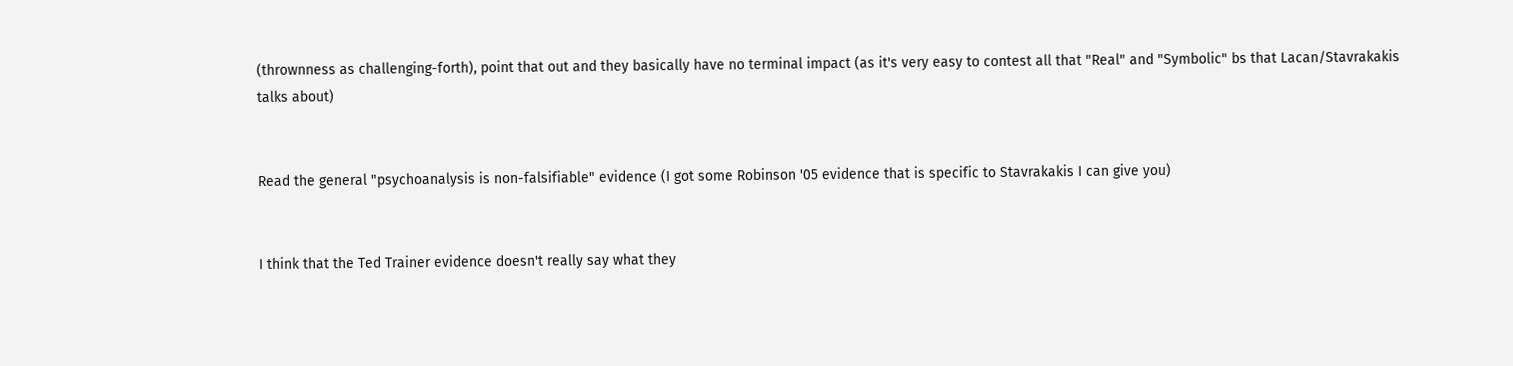(thrownness as challenging-forth), point that out and they basically have no terminal impact (as it's very easy to contest all that "Real" and "Symbolic" bs that Lacan/Stavrakakis talks about)


Read the general "psychoanalysis is non-falsifiable" evidence (I got some Robinson '05 evidence that is specific to Stavrakakis I can give you)


I think that the Ted Trainer evidence doesn't really say what they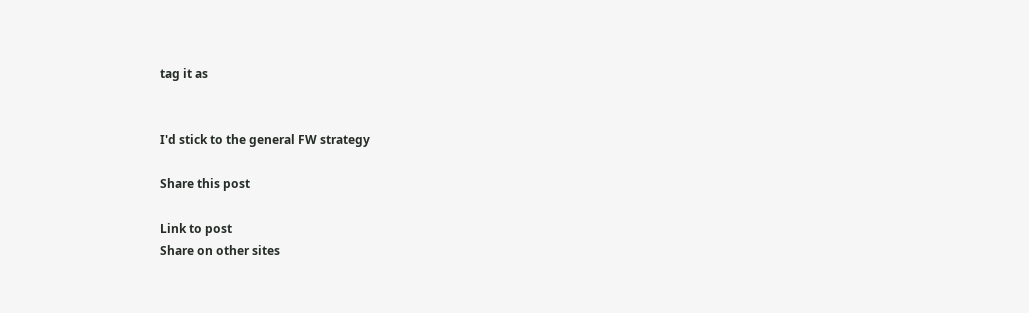tag it as


I'd stick to the general FW strategy

Share this post

Link to post
Share on other sites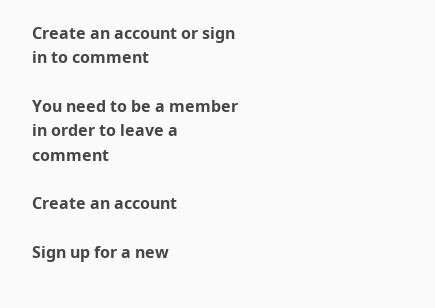Create an account or sign in to comment

You need to be a member in order to leave a comment

Create an account

Sign up for a new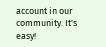account in our community. It's easy!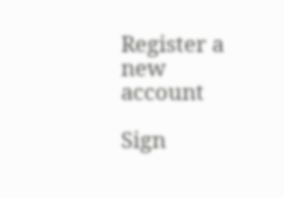Register a new account

Sign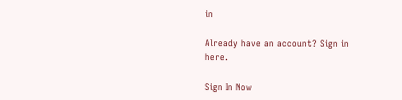in

Already have an account? Sign in here.

Sign In Now